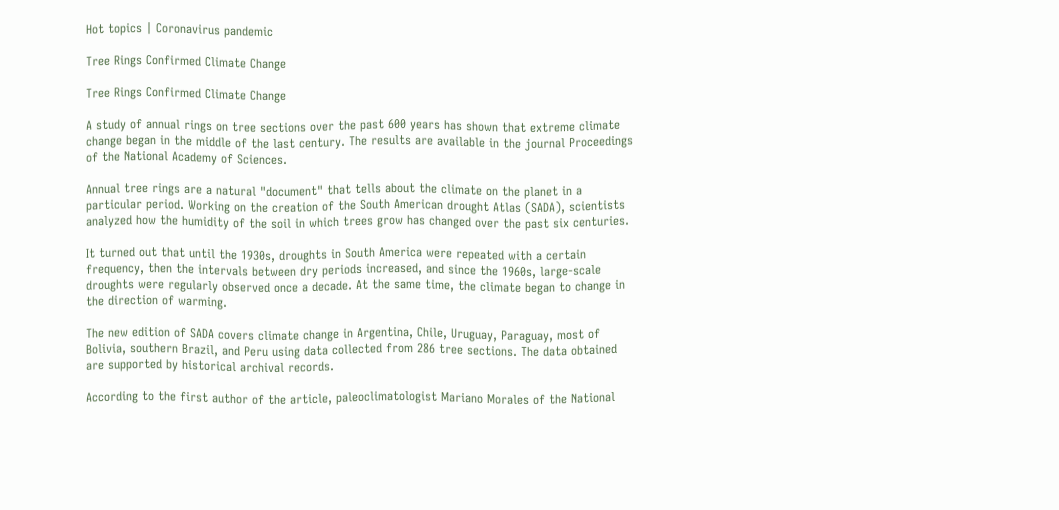Hot topics | Coronavirus pandemic

Tree Rings Confirmed Climate Change

Tree Rings Confirmed Climate Change

A study of annual rings on tree sections over the past 600 years has shown that extreme climate change began in the middle of the last century. The results are available in the journal Proceedings of the National Academy of Sciences.

Annual tree rings are a natural "document" that tells about the climate on the planet in a particular period. Working on the creation of the South American drought Atlas (SADA), scientists analyzed how the humidity of the soil in which trees grow has changed over the past six centuries.

It turned out that until the 1930s, droughts in South America were repeated with a certain frequency, then the intervals between dry periods increased, and since the 1960s, large-scale droughts were regularly observed once a decade. At the same time, the climate began to change in the direction of warming.

The new edition of SADA covers climate change in Argentina, Chile, Uruguay, Paraguay, most of Bolivia, southern Brazil, and Peru using data collected from 286 tree sections. The data obtained are supported by historical archival records.

According to the first author of the article, paleoclimatologist Mariano Morales of the National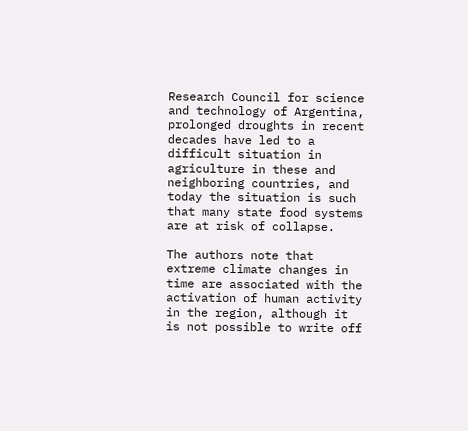Research Council for science and technology of Argentina, prolonged droughts in recent decades have led to a difficult situation in agriculture in these and neighboring countries, and today the situation is such that many state food systems are at risk of collapse.

The authors note that extreme climate changes in time are associated with the activation of human activity in the region, although it is not possible to write off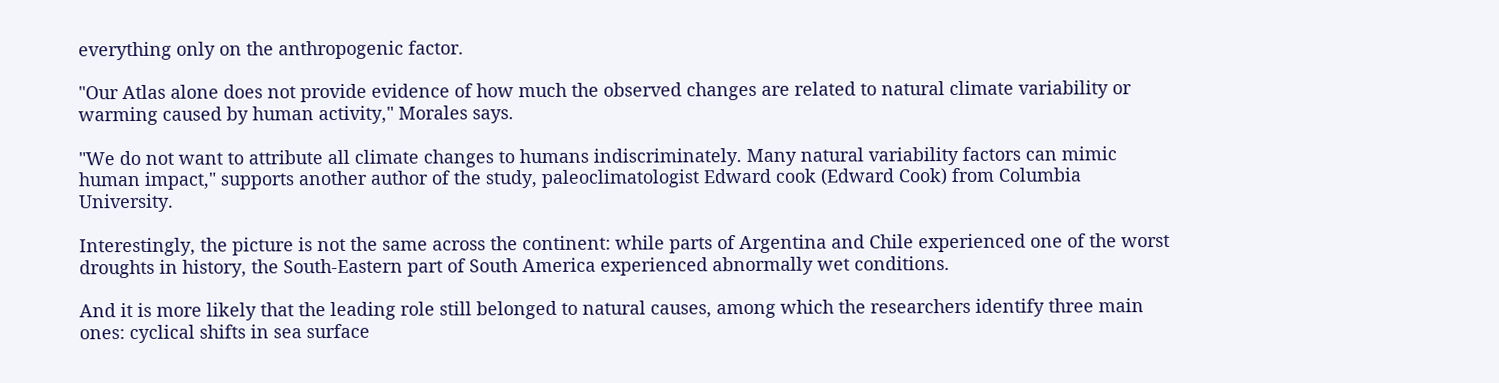everything only on the anthropogenic factor.

"Our Atlas alone does not provide evidence of how much the observed changes are related to natural climate variability or warming caused by human activity," Morales says.

"We do not want to attribute all climate changes to humans indiscriminately. Many natural variability factors can mimic human impact," supports another author of the study, paleoclimatologist Edward cook (Edward Cook) from Columbia University.

Interestingly, the picture is not the same across the continent: while parts of Argentina and Chile experienced one of the worst droughts in history, the South-Eastern part of South America experienced abnormally wet conditions.

And it is more likely that the leading role still belonged to natural causes, among which the researchers identify three main ones: cyclical shifts in sea surface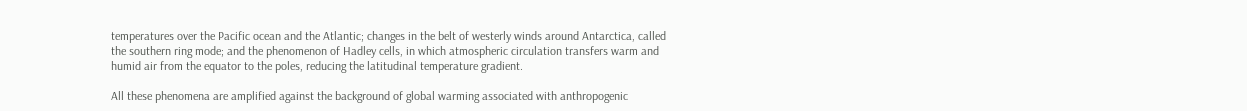temperatures over the Pacific ocean and the Atlantic; changes in the belt of westerly winds around Antarctica, called the southern ring mode; and the phenomenon of Hadley cells, in which atmospheric circulation transfers warm and humid air from the equator to the poles, reducing the latitudinal temperature gradient.

All these phenomena are amplified against the background of global warming associated with anthropogenic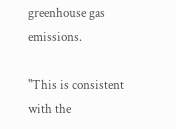greenhouse gas emissions.

"This is consistent with the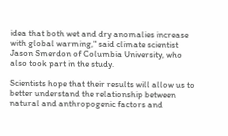idea that both wet and dry anomalies increase with global warming," said climate scientist Jason Smerdon of Columbia University, who also took part in the study.

Scientists hope that their results will allow us to better understand the relationship between natural and anthropogenic factors and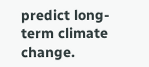predict long-term climate change.